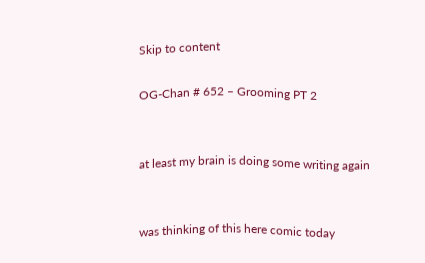Skip to content

OG-Chan # 652 – Grooming PT 2


at least my brain is doing some writing again


was thinking of this here comic today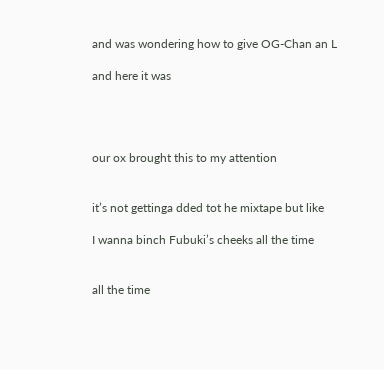and was wondering how to give OG-Chan an L

and here it was




our ox brought this to my attention


it’s not gettinga dded tot he mixtape but like

I wanna binch Fubuki’s cheeks all the time


all the time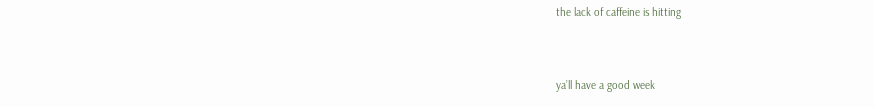the lack of caffeine is hitting



ya’ll have a good week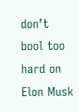don’t bool too hard on Elon Musk